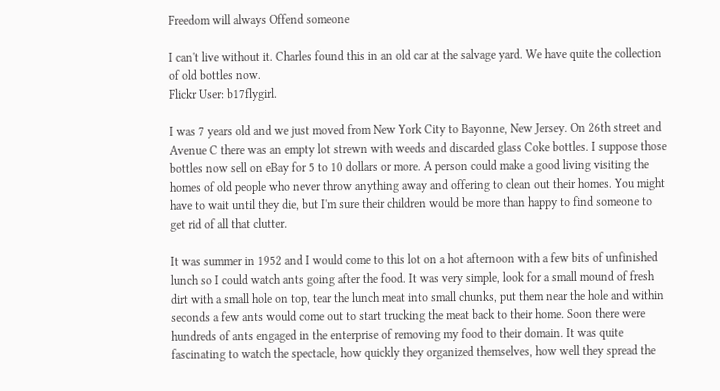Freedom will always Offend someone

I can't live without it. Charles found this in an old car at the salvage yard. We have quite the collection of old bottles now.
Flickr User: b17flygirl.

I was 7 years old and we just moved from New York City to Bayonne, New Jersey. On 26th street and Avenue C there was an empty lot strewn with weeds and discarded glass Coke bottles. I suppose those bottles now sell on eBay for 5 to 10 dollars or more. A person could make a good living visiting the homes of old people who never throw anything away and offering to clean out their homes. You might have to wait until they die, but I'm sure their children would be more than happy to find someone to get rid of all that clutter.

It was summer in 1952 and I would come to this lot on a hot afternoon with a few bits of unfinished lunch so I could watch ants going after the food. It was very simple, look for a small mound of fresh dirt with a small hole on top, tear the lunch meat into small chunks, put them near the hole and within seconds a few ants would come out to start trucking the meat back to their home. Soon there were hundreds of ants engaged in the enterprise of removing my food to their domain. It was quite fascinating to watch the spectacle, how quickly they organized themselves, how well they spread the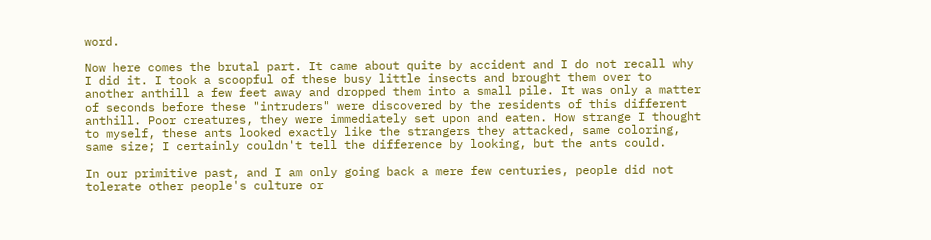word.

Now here comes the brutal part. It came about quite by accident and I do not recall why I did it. I took a scoopful of these busy little insects and brought them over to another anthill a few feet away and dropped them into a small pile. It was only a matter of seconds before these "intruders" were discovered by the residents of this different anthill. Poor creatures, they were immediately set upon and eaten. How strange I thought to myself, these ants looked exactly like the strangers they attacked, same coloring, same size; I certainly couldn't tell the difference by looking, but the ants could.

In our primitive past, and I am only going back a mere few centuries, people did not tolerate other people's culture or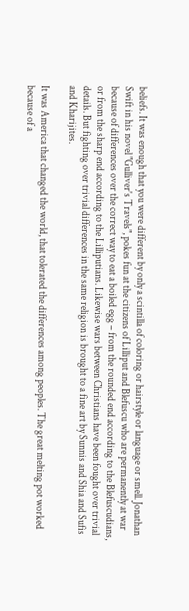beliefs. It was enough that you were different by only a scintilla of coloring or hairstyle or language or smell. Jonathan Swift in his novel "Gulliver's Travels", pokes fun at the citizens of Lilliput and Blefuscu who are permanently at war because of differences over the correct way to eat a boiled egg – from the rounded end according to the Blefuscudians, or from the sharp end according to the Lilliputians. Likewise wars between Christians have been fought over trivial details. But fighting over trivial differences in the same religion is brought to a fine art by Sunnis and Shia and Sufis and Kharijites.

It was America that changed the world, that tolerated the differences among peoples. The great melting pot worked because of a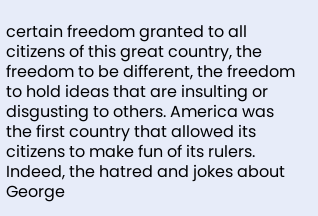certain freedom granted to all citizens of this great country, the freedom to be different, the freedom to hold ideas that are insulting or disgusting to others. America was the first country that allowed its citizens to make fun of its rulers. Indeed, the hatred and jokes about George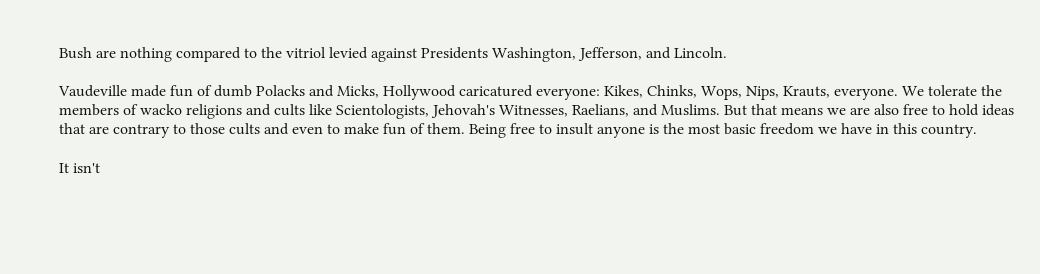Bush are nothing compared to the vitriol levied against Presidents Washington, Jefferson, and Lincoln.

Vaudeville made fun of dumb Polacks and Micks, Hollywood caricatured everyone: Kikes, Chinks, Wops, Nips, Krauts, everyone. We tolerate the members of wacko religions and cults like Scientologists, Jehovah's Witnesses, Raelians, and Muslims. But that means we are also free to hold ideas that are contrary to those cults and even to make fun of them. Being free to insult anyone is the most basic freedom we have in this country.

It isn't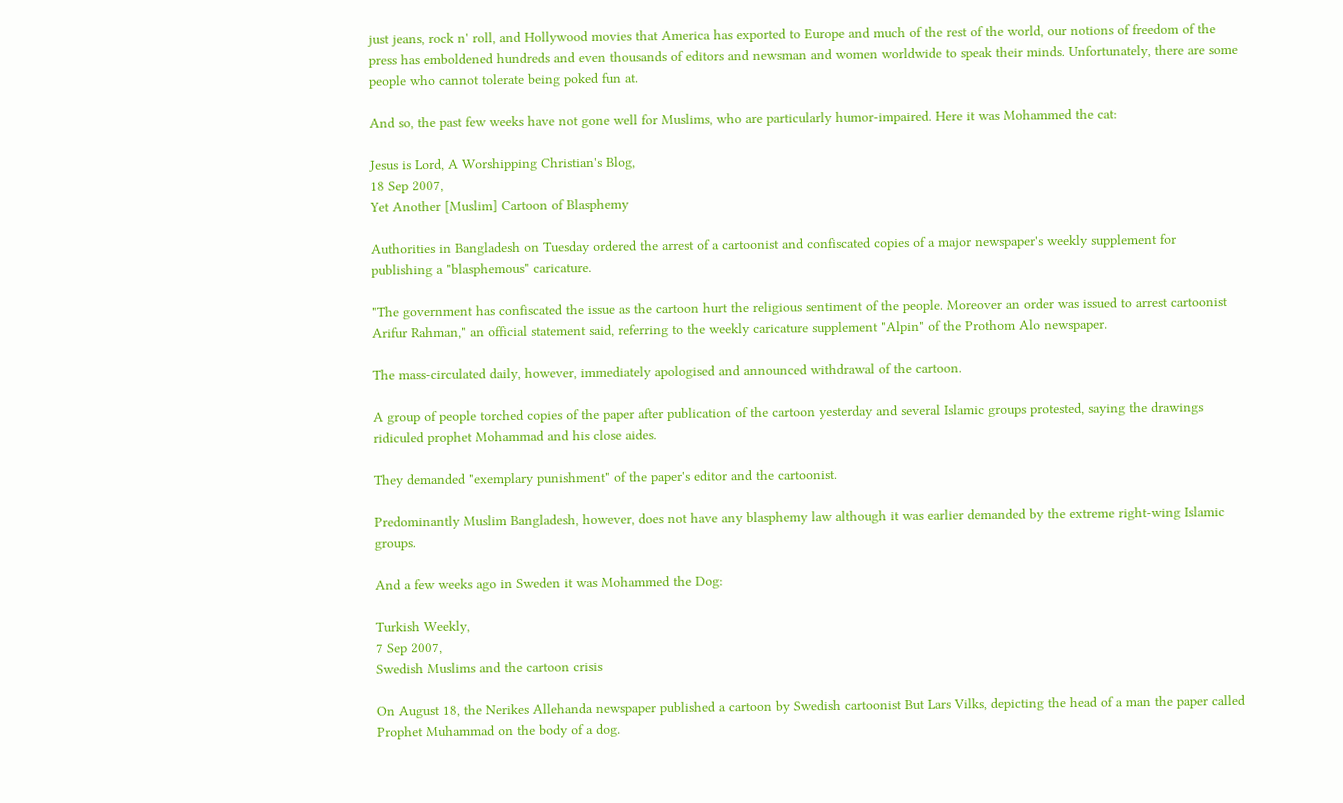just jeans, rock n' roll, and Hollywood movies that America has exported to Europe and much of the rest of the world, our notions of freedom of the press has emboldened hundreds and even thousands of editors and newsman and women worldwide to speak their minds. Unfortunately, there are some people who cannot tolerate being poked fun at.

And so, the past few weeks have not gone well for Muslims, who are particularly humor-impaired. Here it was Mohammed the cat:

Jesus is Lord, A Worshipping Christian's Blog,
18 Sep 2007,
Yet Another [Muslim] Cartoon of Blasphemy

Authorities in Bangladesh on Tuesday ordered the arrest of a cartoonist and confiscated copies of a major newspaper's weekly supplement for publishing a "blasphemous" caricature.

"The government has confiscated the issue as the cartoon hurt the religious sentiment of the people. Moreover an order was issued to arrest cartoonist Arifur Rahman," an official statement said, referring to the weekly caricature supplement "Alpin" of the Prothom Alo newspaper.

The mass-circulated daily, however, immediately apologised and announced withdrawal of the cartoon.

A group of people torched copies of the paper after publication of the cartoon yesterday and several Islamic groups protested, saying the drawings ridiculed prophet Mohammad and his close aides.

They demanded "exemplary punishment" of the paper's editor and the cartoonist.

Predominantly Muslim Bangladesh, however, does not have any blasphemy law although it was earlier demanded by the extreme right-wing Islamic groups.

And a few weeks ago in Sweden it was Mohammed the Dog:

Turkish Weekly,
7 Sep 2007,
Swedish Muslims and the cartoon crisis

On August 18, the Nerikes Allehanda newspaper published a cartoon by Swedish cartoonist But Lars Vilks, depicting the head of a man the paper called Prophet Muhammad on the body of a dog.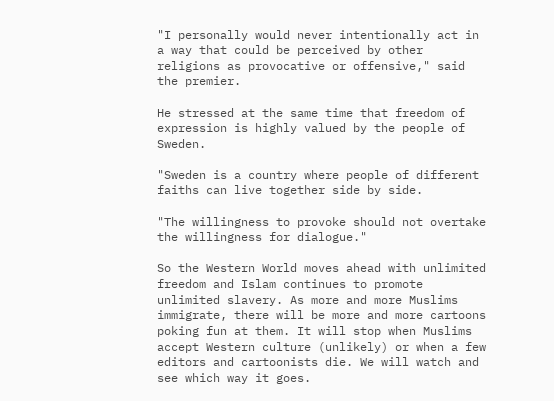"I personally would never intentionally act in a way that could be perceived by other religions as provocative or offensive," said the premier.

He stressed at the same time that freedom of expression is highly valued by the people of Sweden.

"Sweden is a country where people of different faiths can live together side by side.

"The willingness to provoke should not overtake the willingness for dialogue."

So the Western World moves ahead with unlimited freedom and Islam continues to promote unlimited slavery. As more and more Muslims immigrate, there will be more and more cartoons poking fun at them. It will stop when Muslims accept Western culture (unlikely) or when a few editors and cartoonists die. We will watch and see which way it goes.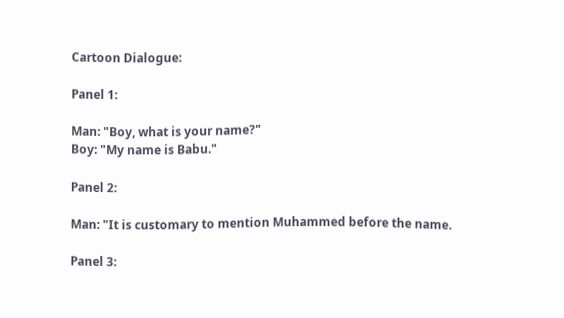Cartoon Dialogue:

Panel 1:

Man: "Boy, what is your name?"
Boy: "My name is Babu."

Panel 2:

Man: "It is customary to mention Muhammed before the name.

Panel 3: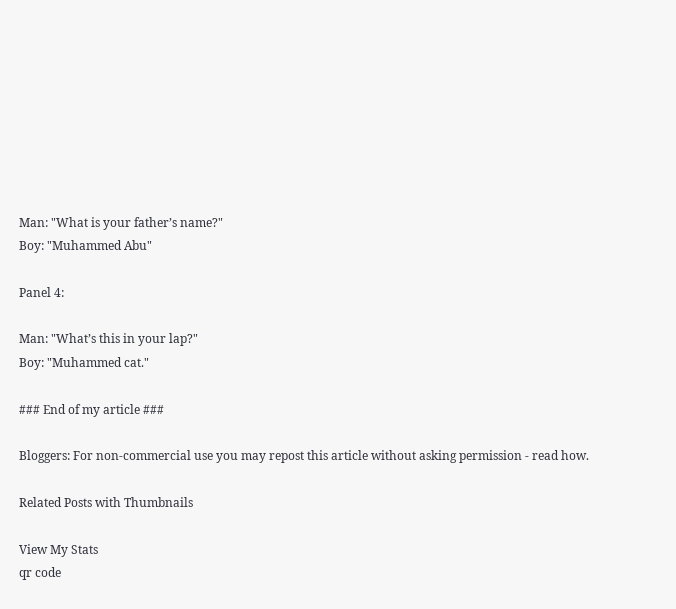Man: "What is your father’s name?"
Boy: "Muhammed Abu"

Panel 4:

Man: "What’s this in your lap?"
Boy: "Muhammed cat."

### End of my article ###

Bloggers: For non-commercial use you may repost this article without asking permission - read how.

Related Posts with Thumbnails

View My Stats
qr code